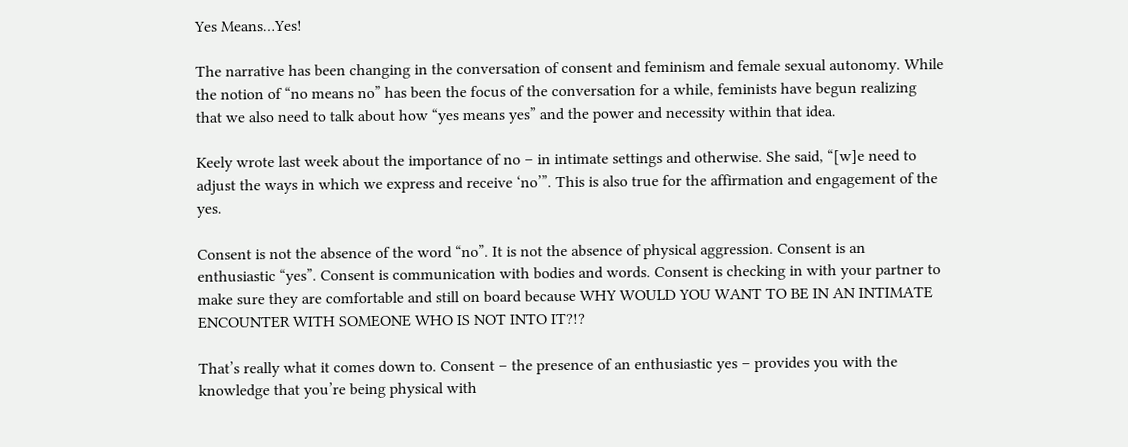Yes Means…Yes!

The narrative has been changing in the conversation of consent and feminism and female sexual autonomy. While the notion of “no means no” has been the focus of the conversation for a while, feminists have begun realizing that we also need to talk about how “yes means yes” and the power and necessity within that idea.

Keely wrote last week about the importance of no – in intimate settings and otherwise. She said, “[w]e need to adjust the ways in which we express and receive ‘no’”. This is also true for the affirmation and engagement of the yes.

Consent is not the absence of the word “no”. It is not the absence of physical aggression. Consent is an enthusiastic “yes”. Consent is communication with bodies and words. Consent is checking in with your partner to make sure they are comfortable and still on board because WHY WOULD YOU WANT TO BE IN AN INTIMATE ENCOUNTER WITH SOMEONE WHO IS NOT INTO IT?!?

That’s really what it comes down to. Consent – the presence of an enthusiastic yes – provides you with the knowledge that you’re being physical with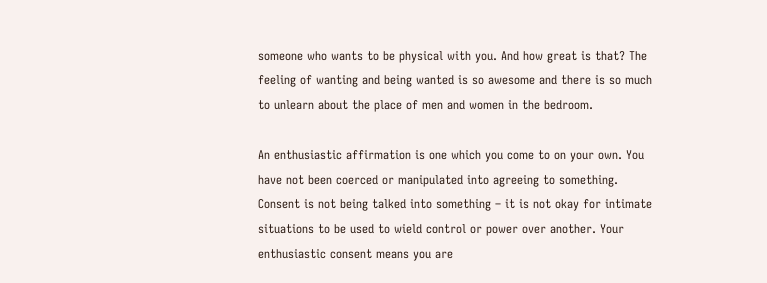someone who wants to be physical with you. And how great is that? The feeling of wanting and being wanted is so awesome and there is so much to unlearn about the place of men and women in the bedroom.

An enthusiastic affirmation is one which you come to on your own. You have not been coerced or manipulated into agreeing to something. Consent is not being talked into something – it is not okay for intimate situations to be used to wield control or power over another. Your enthusiastic consent means you are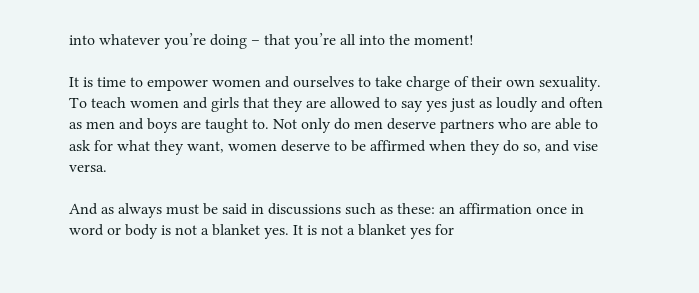into whatever you’re doing – that you’re all into the moment!

It is time to empower women and ourselves to take charge of their own sexuality. To teach women and girls that they are allowed to say yes just as loudly and often as men and boys are taught to. Not only do men deserve partners who are able to ask for what they want, women deserve to be affirmed when they do so, and vise versa.

And as always must be said in discussions such as these: an affirmation once in word or body is not a blanket yes. It is not a blanket yes for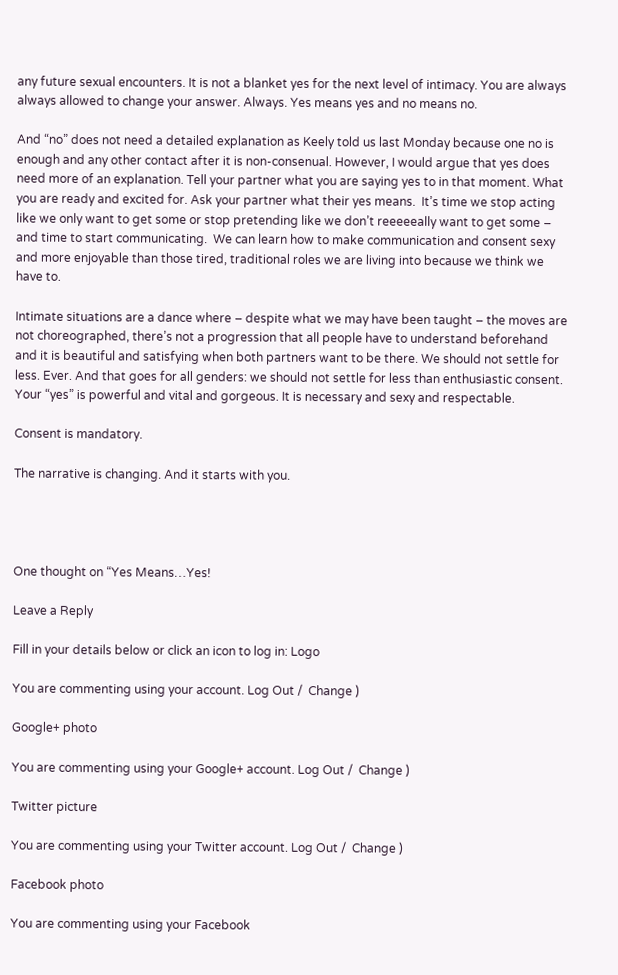any future sexual encounters. It is not a blanket yes for the next level of intimacy. You are always always allowed to change your answer. Always. Yes means yes and no means no.

And “no” does not need a detailed explanation as Keely told us last Monday because one no is enough and any other contact after it is non-consenual. However, I would argue that yes does need more of an explanation. Tell your partner what you are saying yes to in that moment. What you are ready and excited for. Ask your partner what their yes means.  It’s time we stop acting like we only want to get some or stop pretending like we don’t reeeeeally want to get some – and time to start communicating.  We can learn how to make communication and consent sexy and more enjoyable than those tired, traditional roles we are living into because we think we have to.

Intimate situations are a dance where – despite what we may have been taught – the moves are not choreographed, there’s not a progression that all people have to understand beforehand and it is beautiful and satisfying when both partners want to be there. We should not settle for less. Ever. And that goes for all genders: we should not settle for less than enthusiastic consent. Your “yes” is powerful and vital and gorgeous. It is necessary and sexy and respectable.

Consent is mandatory.

The narrative is changing. And it starts with you.




One thought on “Yes Means…Yes!

Leave a Reply

Fill in your details below or click an icon to log in: Logo

You are commenting using your account. Log Out /  Change )

Google+ photo

You are commenting using your Google+ account. Log Out /  Change )

Twitter picture

You are commenting using your Twitter account. Log Out /  Change )

Facebook photo

You are commenting using your Facebook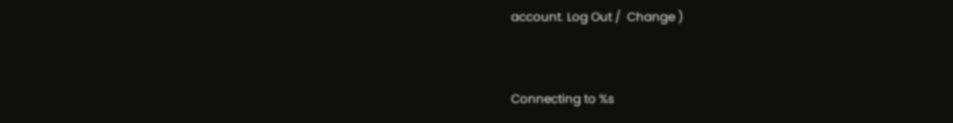account. Log Out /  Change )


Connecting to %s